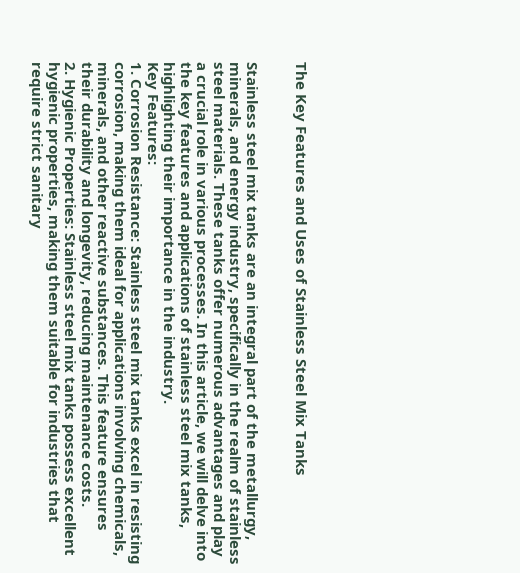The Key Features and Uses of Stainless Steel Mix Tanks


Stainless steel mix tanks are an integral part of the metallurgy, minerals, and energy industry, specifically in the realm of stainless steel materials. These tanks offer numerous advantages and play a crucial role in various processes. In this article, we will delve into the key features and applications of stainless steel mix tanks, highlighting their importance in the industry.
Key Features:
1. Corrosion Resistance: Stainless steel mix tanks excel in resisting corrosion, making them ideal for applications involving chemicals, minerals, and other reactive substances. This feature ensures their durability and longevity, reducing maintenance costs.
2. Hygienic Properties: Stainless steel mix tanks possess excellent hygienic properties, making them suitable for industries that require strict sanitary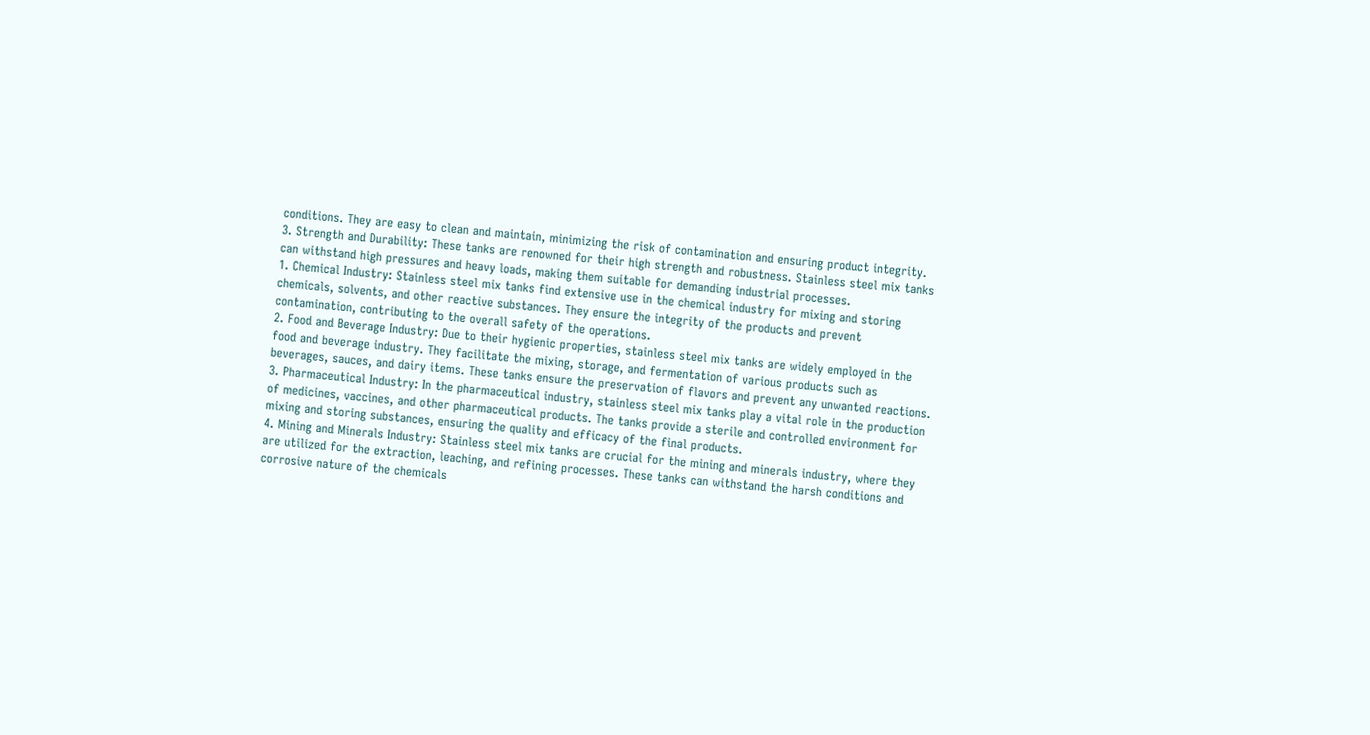conditions. They are easy to clean and maintain, minimizing the risk of contamination and ensuring product integrity.
3. Strength and Durability: These tanks are renowned for their high strength and robustness. Stainless steel mix tanks can withstand high pressures and heavy loads, making them suitable for demanding industrial processes.
1. Chemical Industry: Stainless steel mix tanks find extensive use in the chemical industry for mixing and storing chemicals, solvents, and other reactive substances. They ensure the integrity of the products and prevent contamination, contributing to the overall safety of the operations.
2. Food and Beverage Industry: Due to their hygienic properties, stainless steel mix tanks are widely employed in the food and beverage industry. They facilitate the mixing, storage, and fermentation of various products such as beverages, sauces, and dairy items. These tanks ensure the preservation of flavors and prevent any unwanted reactions.
3. Pharmaceutical Industry: In the pharmaceutical industry, stainless steel mix tanks play a vital role in the production of medicines, vaccines, and other pharmaceutical products. The tanks provide a sterile and controlled environment for mixing and storing substances, ensuring the quality and efficacy of the final products.
4. Mining and Minerals Industry: Stainless steel mix tanks are crucial for the mining and minerals industry, where they are utilized for the extraction, leaching, and refining processes. These tanks can withstand the harsh conditions and corrosive nature of the chemicals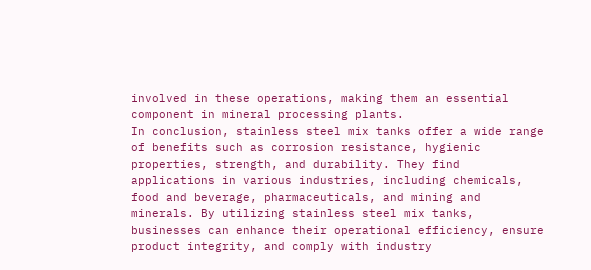involved in these operations, making them an essential component in mineral processing plants.
In conclusion, stainless steel mix tanks offer a wide range of benefits such as corrosion resistance, hygienic properties, strength, and durability. They find applications in various industries, including chemicals, food and beverage, pharmaceuticals, and mining and minerals. By utilizing stainless steel mix tanks, businesses can enhance their operational efficiency, ensure product integrity, and comply with industry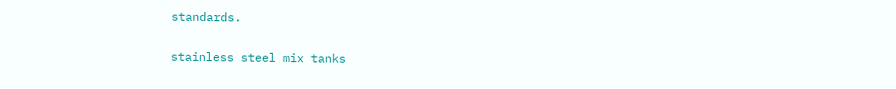standards.

stainless steel mix tanks